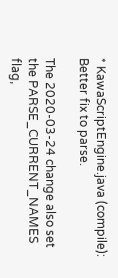* KawaScriptEngine.java (compile): Better fix to parse.

The 2020-03-24 change also set the PARSE_CURRENT_NAMES flag,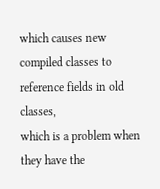which causes new compiled classes to reference fields in old classes,
which is a problem when they have the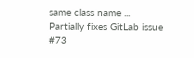same class name ...
Partially fixes GitLab issue #73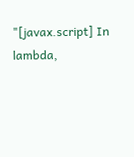"[javax.script] In lambda,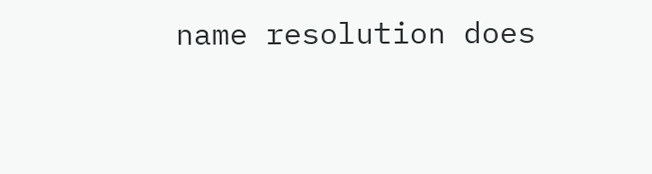name resolution does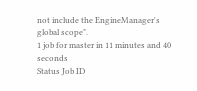not include the EngineManager's global scope".
1 job for master in 11 minutes and 40 seconds
Status Job ID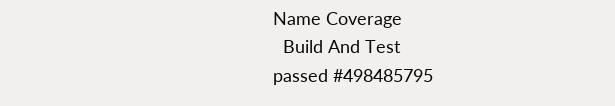Name Coverage
  Build And Test
passed #498485795